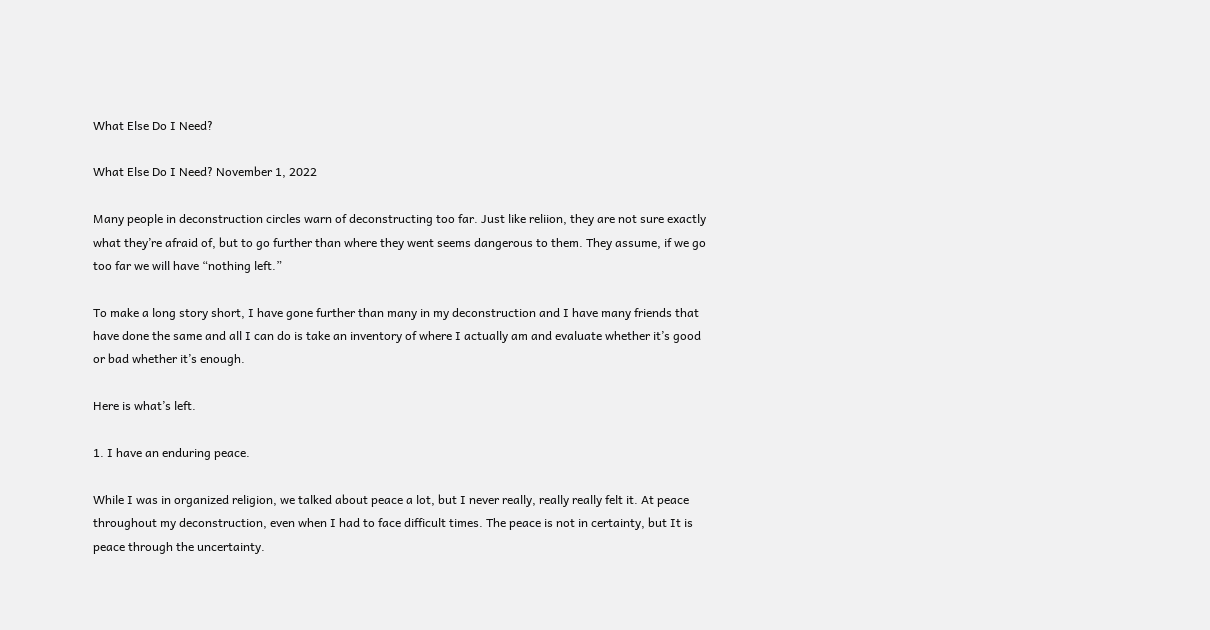What Else Do I Need?

What Else Do I Need? November 1, 2022

Many people in deconstruction circles warn of deconstructing too far. Just like reliion, they are not sure exactly what they’re afraid of, but to go further than where they went seems dangerous to them. They assume, if we go too far we will have “nothing left.”

To make a long story short, I have gone further than many in my deconstruction and I have many friends that have done the same and all I can do is take an inventory of where I actually am and evaluate whether it’s good or bad whether it’s enough.

Here is what’s left.

1. I have an enduring peace.

While I was in organized religion, we talked about peace a lot, but I never really, really really felt it. At peace throughout my deconstruction, even when I had to face difficult times. The peace is not in certainty, but It is peace through the uncertainty.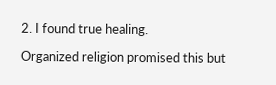2. I found true healing.

Organized religion promised this but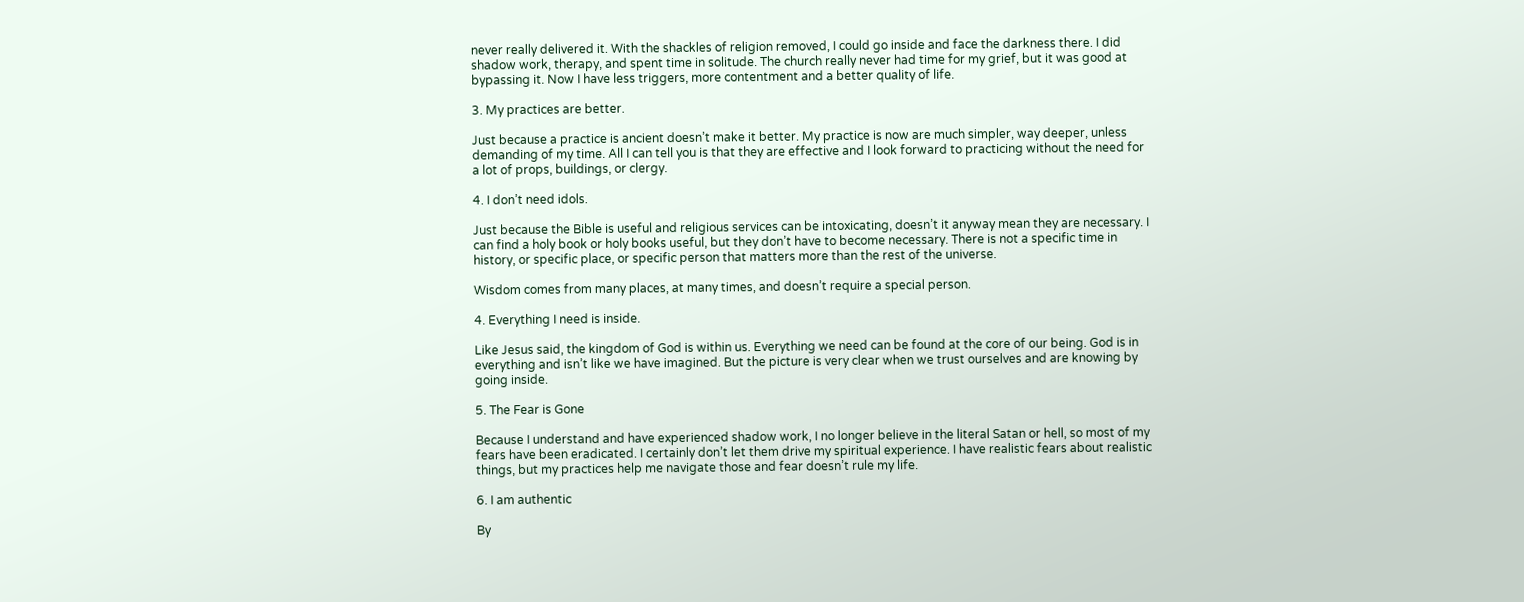never really delivered it. With the shackles of religion removed, I could go inside and face the darkness there. I did shadow work, therapy, and spent time in solitude. The church really never had time for my grief, but it was good at bypassing it. Now I have less triggers, more contentment and a better quality of life.

3. My practices are better.

Just because a practice is ancient doesn’t make it better. My practice is now are much simpler, way deeper, unless demanding of my time. All I can tell you is that they are effective and I look forward to practicing without the need for a lot of props, buildings, or clergy.

4. I don’t need idols.

Just because the Bible is useful and religious services can be intoxicating, doesn’t it anyway mean they are necessary. I can find a holy book or holy books useful, but they don’t have to become necessary. There is not a specific time in history, or specific place, or specific person that matters more than the rest of the universe.

Wisdom comes from many places, at many times, and doesn’t require a special person.

4. Everything I need is inside.

Like Jesus said, the kingdom of God is within us. Everything we need can be found at the core of our being. God is in everything and isn’t like we have imagined. But the picture is very clear when we trust ourselves and are knowing by going inside.

5. The Fear is Gone

Because I understand and have experienced shadow work, I no longer believe in the literal Satan or hell, so most of my fears have been eradicated. I certainly don’t let them drive my spiritual experience. I have realistic fears about realistic things, but my practices help me navigate those and fear doesn’t rule my life.

6. I am authentic

By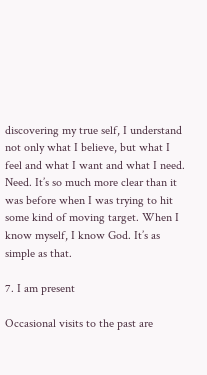discovering my true self, I understand not only what I believe, but what I feel and what I want and what I need. Need. It’s so much more clear than it was before when I was trying to hit some kind of moving target. When I know myself, I know God. It’s as simple as that.

7. I am present

Occasional visits to the past are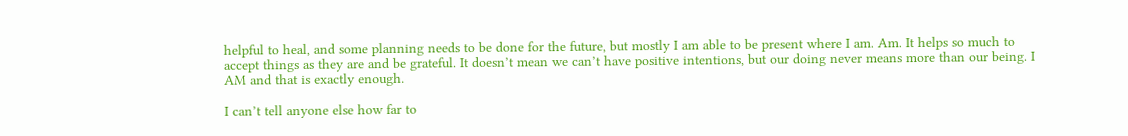helpful to heal, and some planning needs to be done for the future, but mostly I am able to be present where I am. Am. It helps so much to accept things as they are and be grateful. It doesn’t mean we can’t have positive intentions, but our doing never means more than our being. I AM and that is exactly enough.

I can’t tell anyone else how far to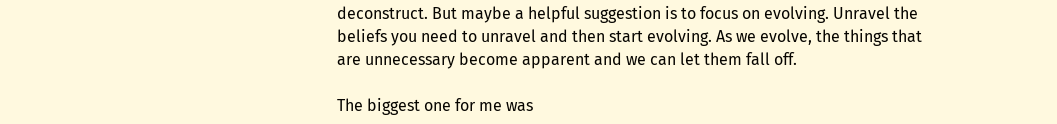deconstruct. But maybe a helpful suggestion is to focus on evolving. Unravel the beliefs you need to unravel and then start evolving. As we evolve, the things that are unnecessary become apparent and we can let them fall off.

The biggest one for me was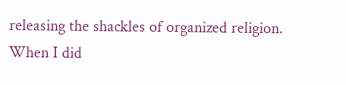releasing the shackles of organized religion. When I did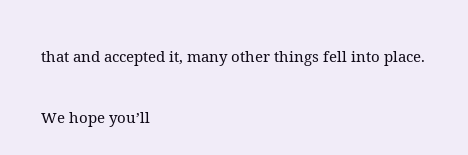that and accepted it, many other things fell into place.

We hope you’ll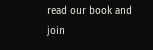read our book and join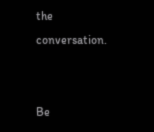the conversation.


Be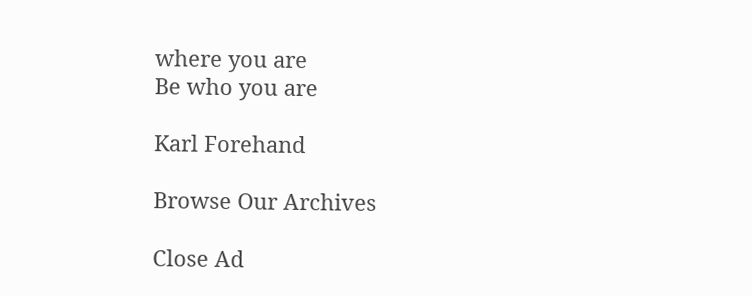where you are
Be who you are

Karl Forehand

Browse Our Archives

Close Ad